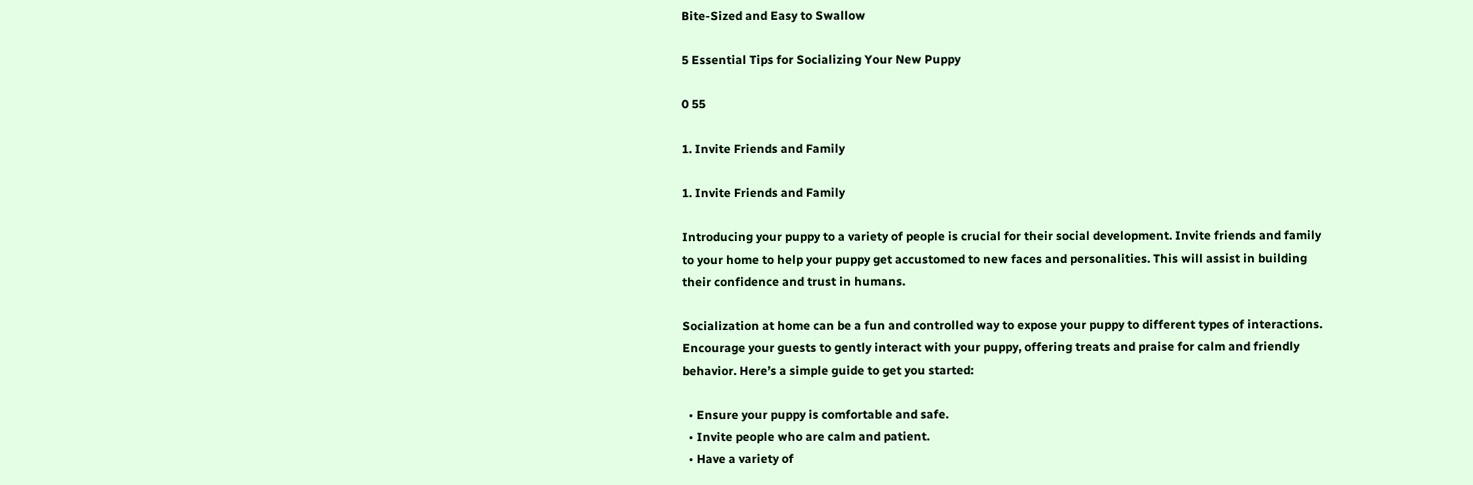Bite-Sized and Easy to Swallow

5 Essential Tips for Socializing Your New Puppy

0 55

1. Invite Friends and Family

1. Invite Friends and Family

Introducing your puppy to a variety of people is crucial for their social development. Invite friends and family to your home to help your puppy get accustomed to new faces and personalities. This will assist in building their confidence and trust in humans.

Socialization at home can be a fun and controlled way to expose your puppy to different types of interactions. Encourage your guests to gently interact with your puppy, offering treats and praise for calm and friendly behavior. Here’s a simple guide to get you started:

  • Ensure your puppy is comfortable and safe.
  • Invite people who are calm and patient.
  • Have a variety of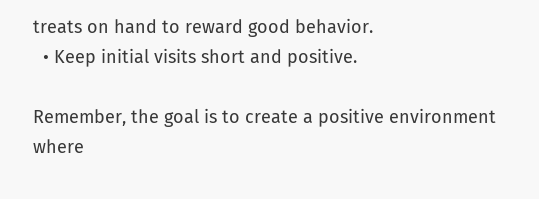treats on hand to reward good behavior.
  • Keep initial visits short and positive.

Remember, the goal is to create a positive environment where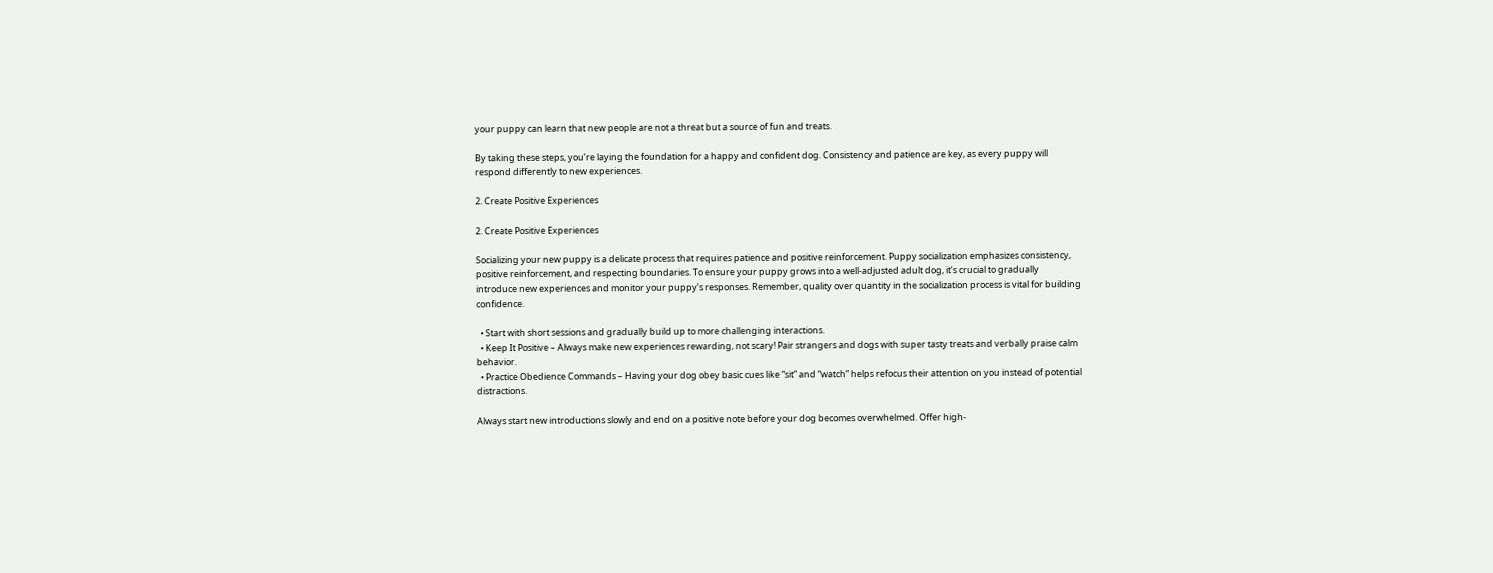your puppy can learn that new people are not a threat but a source of fun and treats.

By taking these steps, you’re laying the foundation for a happy and confident dog. Consistency and patience are key, as every puppy will respond differently to new experiences.

2. Create Positive Experiences

2. Create Positive Experiences

Socializing your new puppy is a delicate process that requires patience and positive reinforcement. Puppy socialization emphasizes consistency, positive reinforcement, and respecting boundaries. To ensure your puppy grows into a well-adjusted adult dog, it’s crucial to gradually introduce new experiences and monitor your puppy’s responses. Remember, quality over quantity in the socialization process is vital for building confidence.

  • Start with short sessions and gradually build up to more challenging interactions.
  • Keep It Positive – Always make new experiences rewarding, not scary! Pair strangers and dogs with super tasty treats and verbally praise calm behavior.
  • Practice Obedience Commands – Having your dog obey basic cues like “sit” and “watch” helps refocus their attention on you instead of potential distractions.

Always start new introductions slowly and end on a positive note before your dog becomes overwhelmed. Offer high-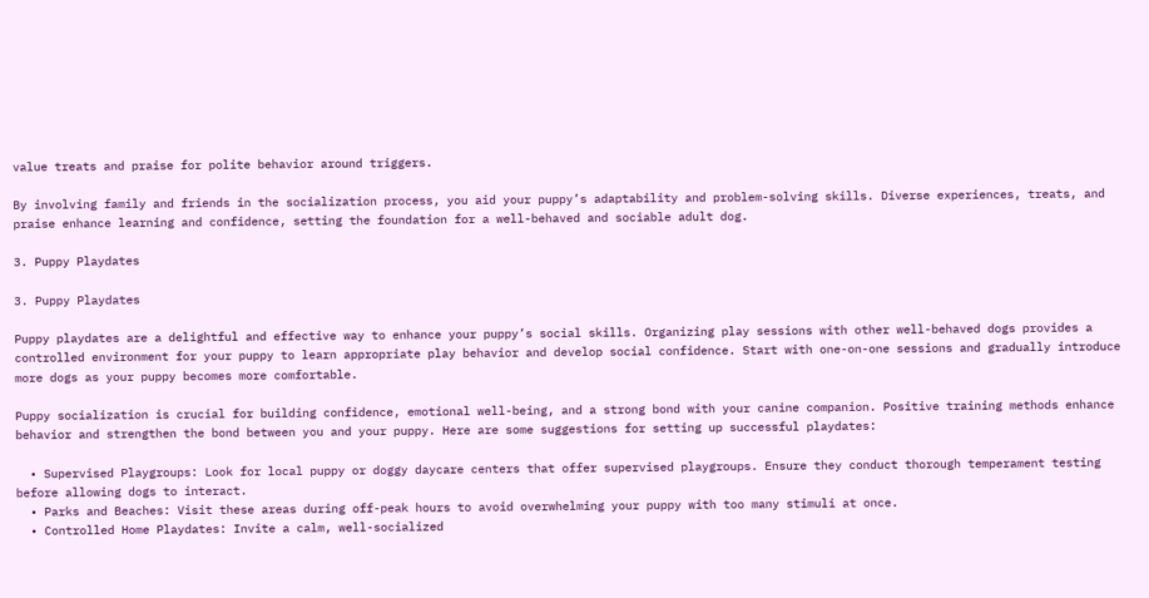value treats and praise for polite behavior around triggers.

By involving family and friends in the socialization process, you aid your puppy’s adaptability and problem-solving skills. Diverse experiences, treats, and praise enhance learning and confidence, setting the foundation for a well-behaved and sociable adult dog.

3. Puppy Playdates

3. Puppy Playdates

Puppy playdates are a delightful and effective way to enhance your puppy’s social skills. Organizing play sessions with other well-behaved dogs provides a controlled environment for your puppy to learn appropriate play behavior and develop social confidence. Start with one-on-one sessions and gradually introduce more dogs as your puppy becomes more comfortable.

Puppy socialization is crucial for building confidence, emotional well-being, and a strong bond with your canine companion. Positive training methods enhance behavior and strengthen the bond between you and your puppy. Here are some suggestions for setting up successful playdates:

  • Supervised Playgroups: Look for local puppy or doggy daycare centers that offer supervised playgroups. Ensure they conduct thorough temperament testing before allowing dogs to interact.
  • Parks and Beaches: Visit these areas during off-peak hours to avoid overwhelming your puppy with too many stimuli at once.
  • Controlled Home Playdates: Invite a calm, well-socialized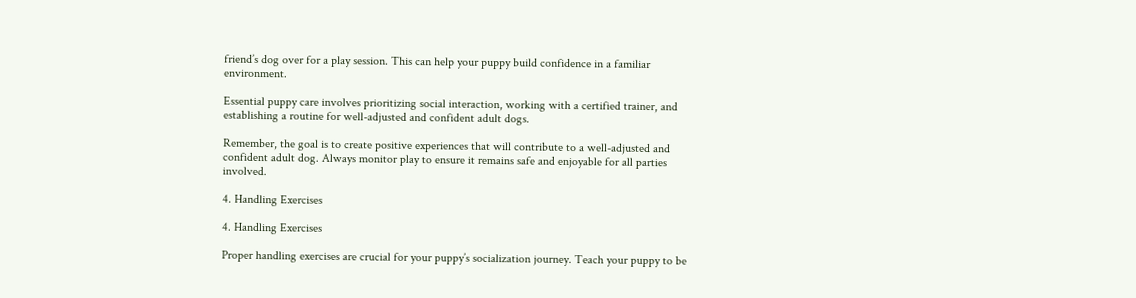friend’s dog over for a play session. This can help your puppy build confidence in a familiar environment.

Essential puppy care involves prioritizing social interaction, working with a certified trainer, and establishing a routine for well-adjusted and confident adult dogs.

Remember, the goal is to create positive experiences that will contribute to a well-adjusted and confident adult dog. Always monitor play to ensure it remains safe and enjoyable for all parties involved.

4. Handling Exercises

4. Handling Exercises

Proper handling exercises are crucial for your puppy’s socialization journey. Teach your puppy to be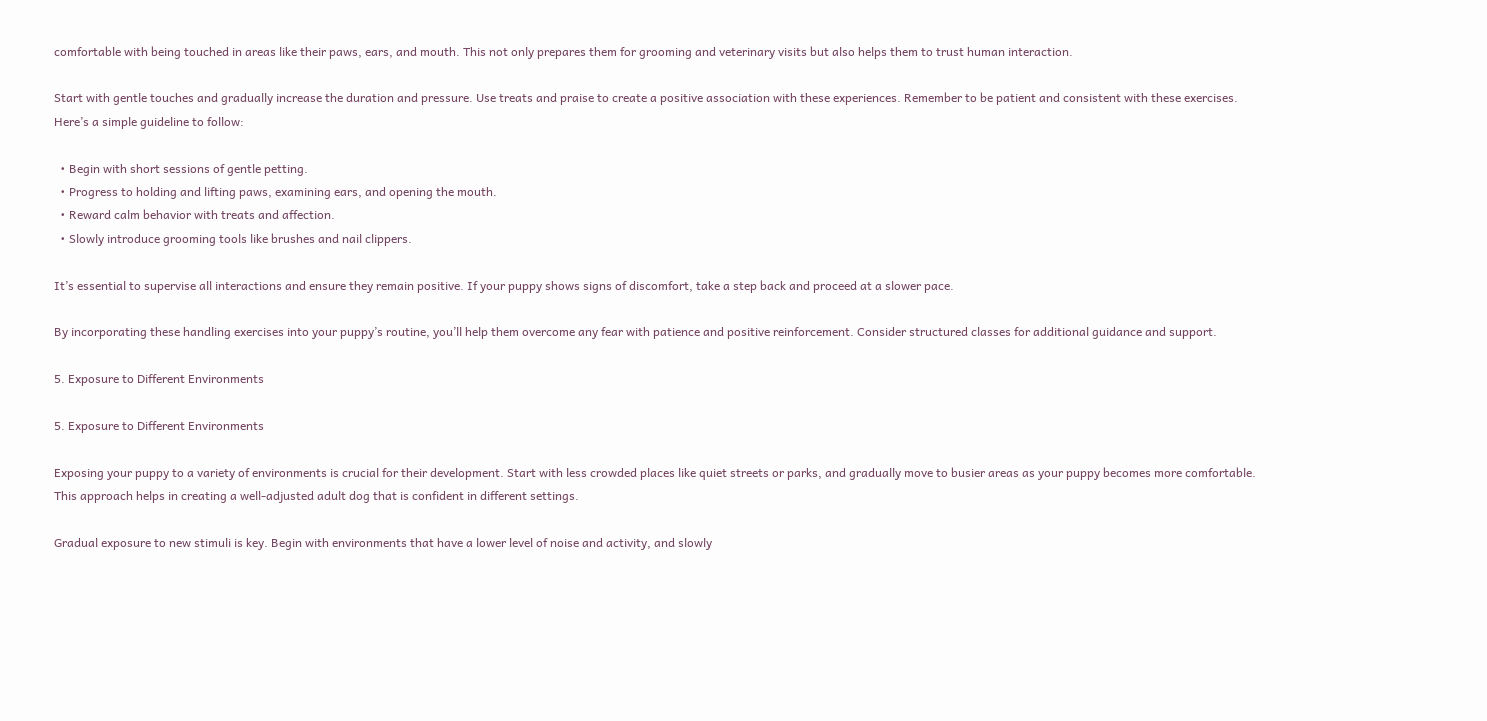comfortable with being touched in areas like their paws, ears, and mouth. This not only prepares them for grooming and veterinary visits but also helps them to trust human interaction.

Start with gentle touches and gradually increase the duration and pressure. Use treats and praise to create a positive association with these experiences. Remember to be patient and consistent with these exercises. Here’s a simple guideline to follow:

  • Begin with short sessions of gentle petting.
  • Progress to holding and lifting paws, examining ears, and opening the mouth.
  • Reward calm behavior with treats and affection.
  • Slowly introduce grooming tools like brushes and nail clippers.

It’s essential to supervise all interactions and ensure they remain positive. If your puppy shows signs of discomfort, take a step back and proceed at a slower pace.

By incorporating these handling exercises into your puppy’s routine, you’ll help them overcome any fear with patience and positive reinforcement. Consider structured classes for additional guidance and support.

5. Exposure to Different Environments

5. Exposure to Different Environments

Exposing your puppy to a variety of environments is crucial for their development. Start with less crowded places like quiet streets or parks, and gradually move to busier areas as your puppy becomes more comfortable. This approach helps in creating a well-adjusted adult dog that is confident in different settings.

Gradual exposure to new stimuli is key. Begin with environments that have a lower level of noise and activity, and slowly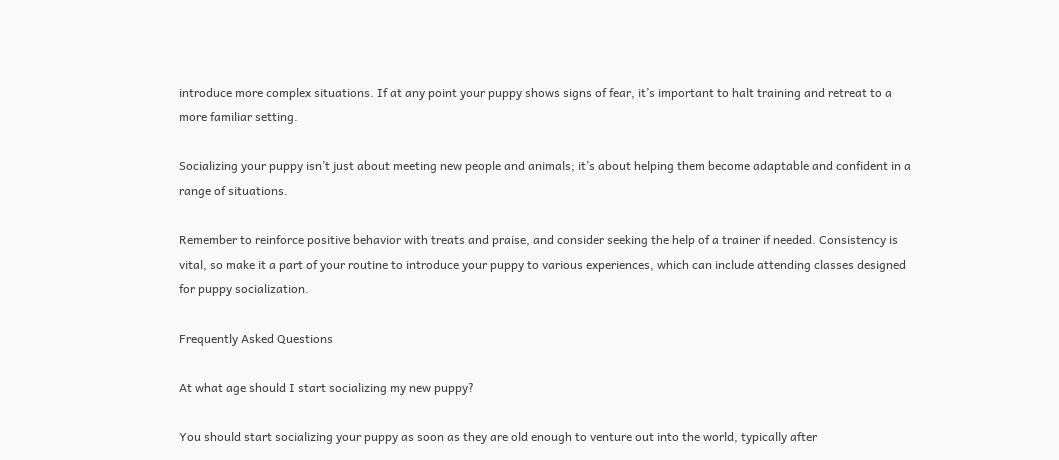introduce more complex situations. If at any point your puppy shows signs of fear, it’s important to halt training and retreat to a more familiar setting.

Socializing your puppy isn’t just about meeting new people and animals; it’s about helping them become adaptable and confident in a range of situations.

Remember to reinforce positive behavior with treats and praise, and consider seeking the help of a trainer if needed. Consistency is vital, so make it a part of your routine to introduce your puppy to various experiences, which can include attending classes designed for puppy socialization.

Frequently Asked Questions

At what age should I start socializing my new puppy?

You should start socializing your puppy as soon as they are old enough to venture out into the world, typically after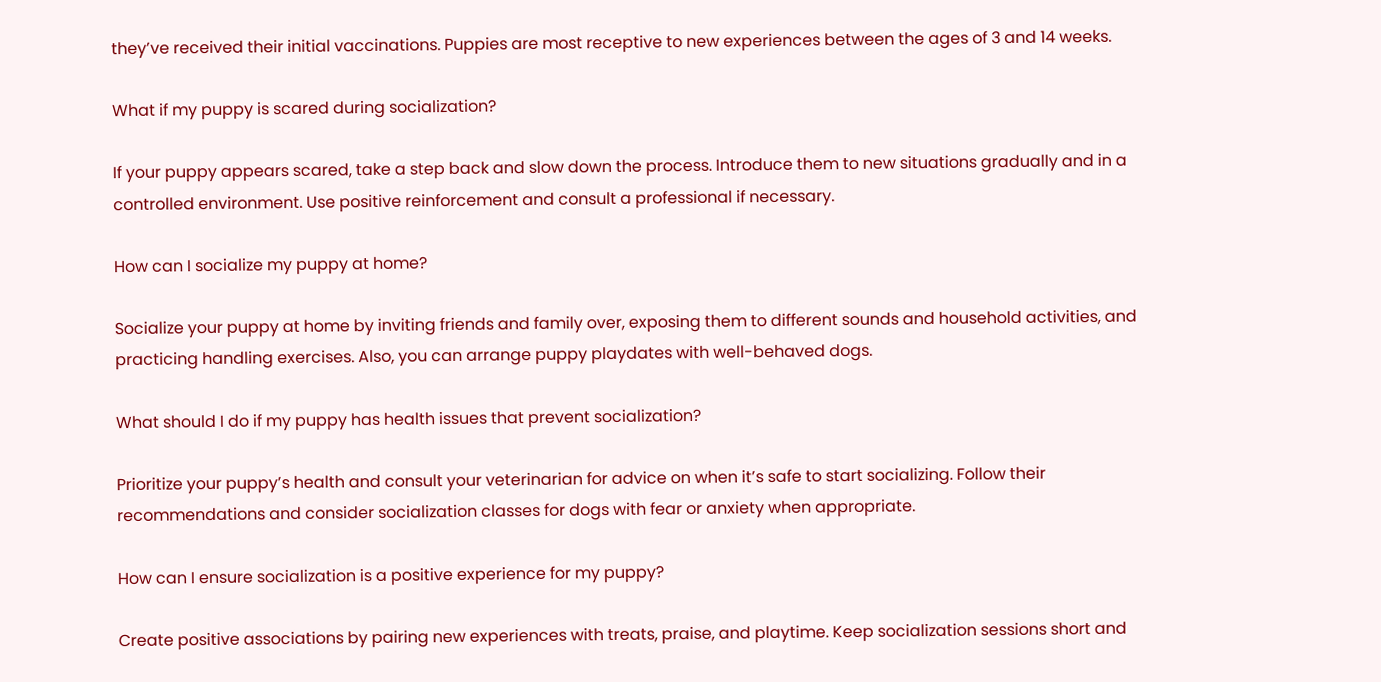they’ve received their initial vaccinations. Puppies are most receptive to new experiences between the ages of 3 and 14 weeks.

What if my puppy is scared during socialization?

If your puppy appears scared, take a step back and slow down the process. Introduce them to new situations gradually and in a controlled environment. Use positive reinforcement and consult a professional if necessary.

How can I socialize my puppy at home?

Socialize your puppy at home by inviting friends and family over, exposing them to different sounds and household activities, and practicing handling exercises. Also, you can arrange puppy playdates with well-behaved dogs.

What should I do if my puppy has health issues that prevent socialization?

Prioritize your puppy’s health and consult your veterinarian for advice on when it’s safe to start socializing. Follow their recommendations and consider socialization classes for dogs with fear or anxiety when appropriate.

How can I ensure socialization is a positive experience for my puppy?

Create positive associations by pairing new experiences with treats, praise, and playtime. Keep socialization sessions short and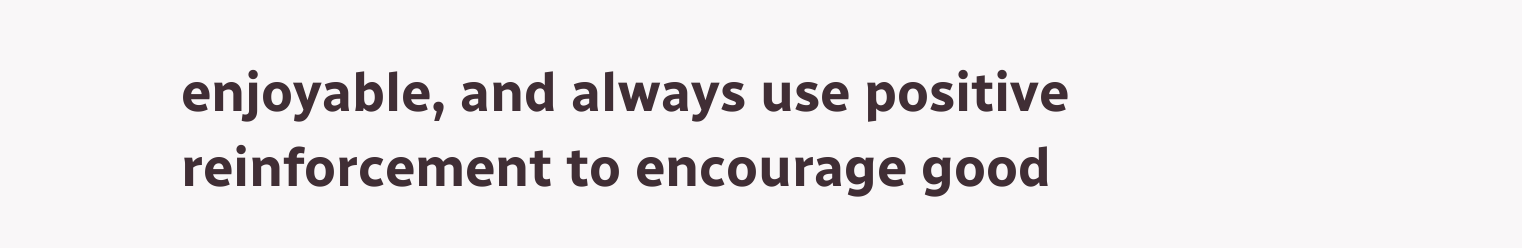enjoyable, and always use positive reinforcement to encourage good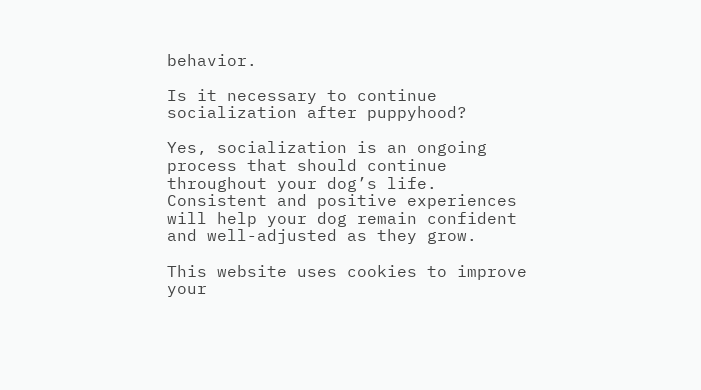behavior.

Is it necessary to continue socialization after puppyhood?

Yes, socialization is an ongoing process that should continue throughout your dog’s life. Consistent and positive experiences will help your dog remain confident and well-adjusted as they grow.

This website uses cookies to improve your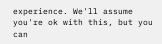experience. We'll assume you're ok with this, but you can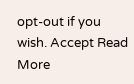opt-out if you wish. Accept Read More